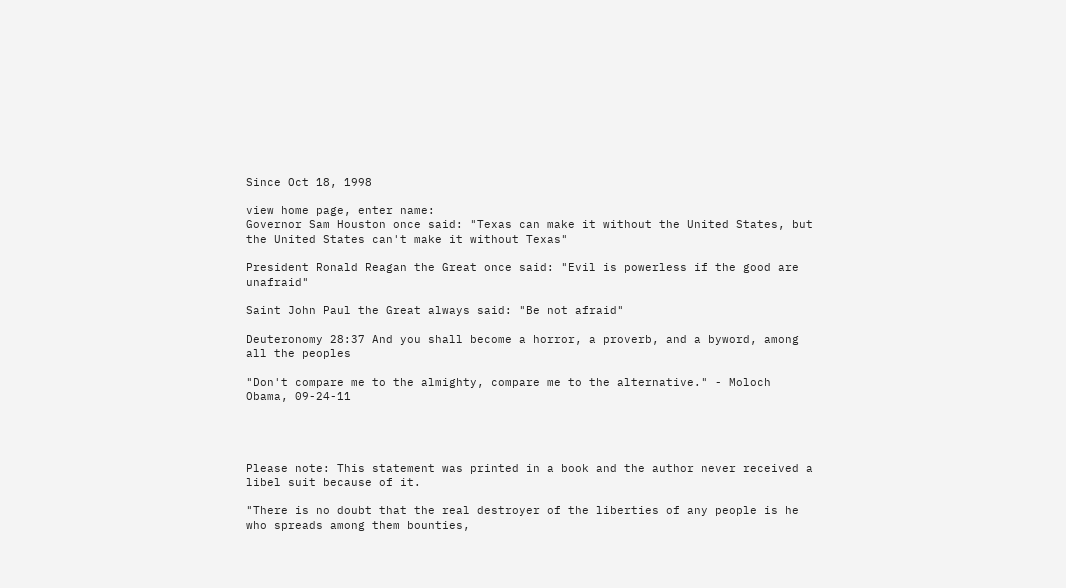Since Oct 18, 1998

view home page, enter name:
Governor Sam Houston once said: "Texas can make it without the United States, but the United States can't make it without Texas"

President Ronald Reagan the Great once said: "Evil is powerless if the good are unafraid"

Saint John Paul the Great always said: "Be not afraid"

Deuteronomy 28:37 And you shall become a horror, a proverb, and a byword, among all the peoples

"Don't compare me to the almighty, compare me to the alternative." - Moloch Obama, 09-24-11




Please note: This statement was printed in a book and the author never received a libel suit because of it.

"There is no doubt that the real destroyer of the liberties of any people is he who spreads among them bounties,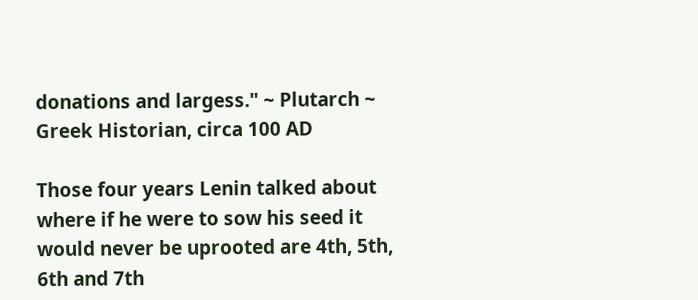donations and largess." ~ Plutarch ~ Greek Historian, circa 100 AD

Those four years Lenin talked about where if he were to sow his seed it would never be uprooted are 4th, 5th, 6th and 7th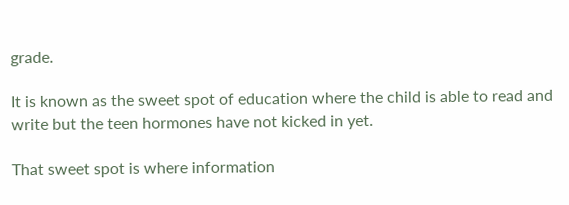grade.

It is known as the sweet spot of education where the child is able to read and write but the teen hormones have not kicked in yet.

That sweet spot is where information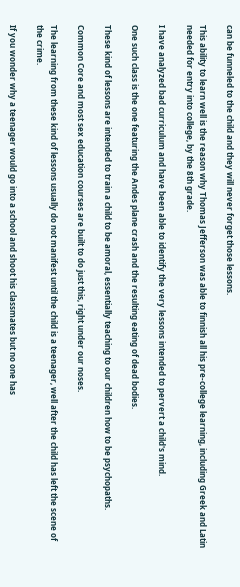can be funneled to the child and they will never forget those lessons.

This ability to learn well is the reason why Thomas Jefferson was able to finnish all his pre-college learning, including Greek and Latin needed for entry into college, by the 8th grade.

I have analyzed bad curriculum and have been able to identify the very lessons intended to pervert a child's mind.

One such class is the one featuring the Andes plane crash and the resulting eating of dead bodies.

These kind of lessons are intended to train a child to be amoral, essentially teaching to our children how to be psychopaths.

Common Core and most sex education courses are built to do just this, right under our noses.

The learning from these kind of lessons usually do not manifest until the child is a teenager, well after the child has left the scene of the crime.

If you wonder why a teenager would go into a school and shoot his classmates but no one has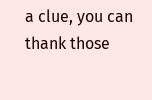a clue, you can thank those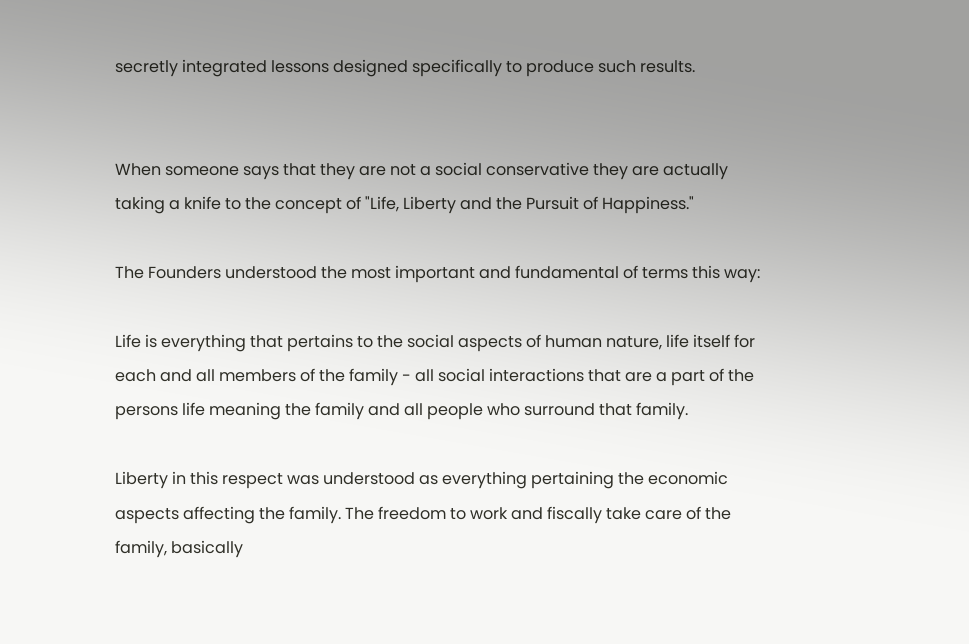secretly integrated lessons designed specifically to produce such results.


When someone says that they are not a social conservative they are actually taking a knife to the concept of "Life, Liberty and the Pursuit of Happiness."

The Founders understood the most important and fundamental of terms this way:

Life is everything that pertains to the social aspects of human nature, life itself for each and all members of the family - all social interactions that are a part of the persons life meaning the family and all people who surround that family.

Liberty in this respect was understood as everything pertaining the economic aspects affecting the family. The freedom to work and fiscally take care of the family, basically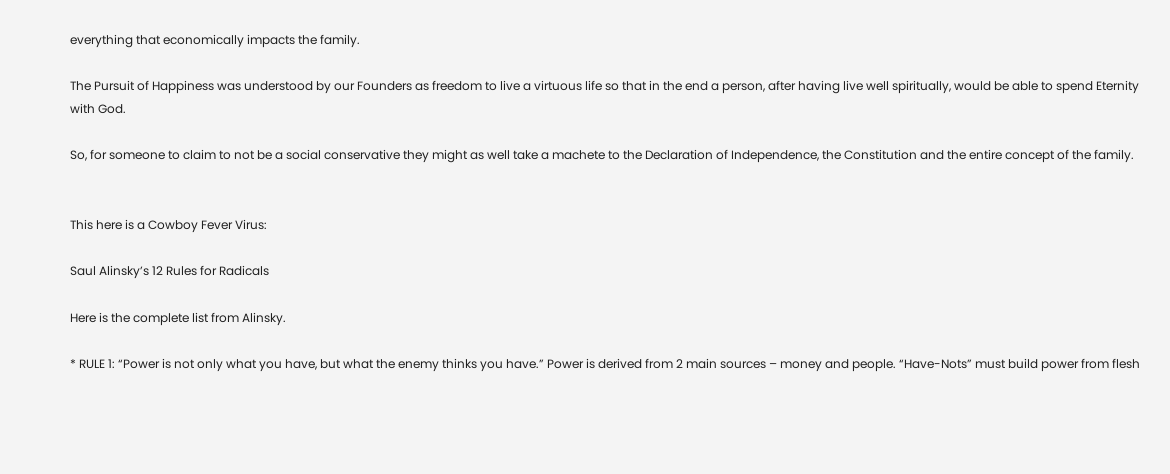everything that economically impacts the family.

The Pursuit of Happiness was understood by our Founders as freedom to live a virtuous life so that in the end a person, after having live well spiritually, would be able to spend Eternity with God.

So, for someone to claim to not be a social conservative they might as well take a machete to the Declaration of Independence, the Constitution and the entire concept of the family.


This here is a Cowboy Fever Virus:

Saul Alinsky’s 12 Rules for Radicals

Here is the complete list from Alinsky.

* RULE 1: “Power is not only what you have, but what the enemy thinks you have.” Power is derived from 2 main sources – money and people. “Have-Nots” must build power from flesh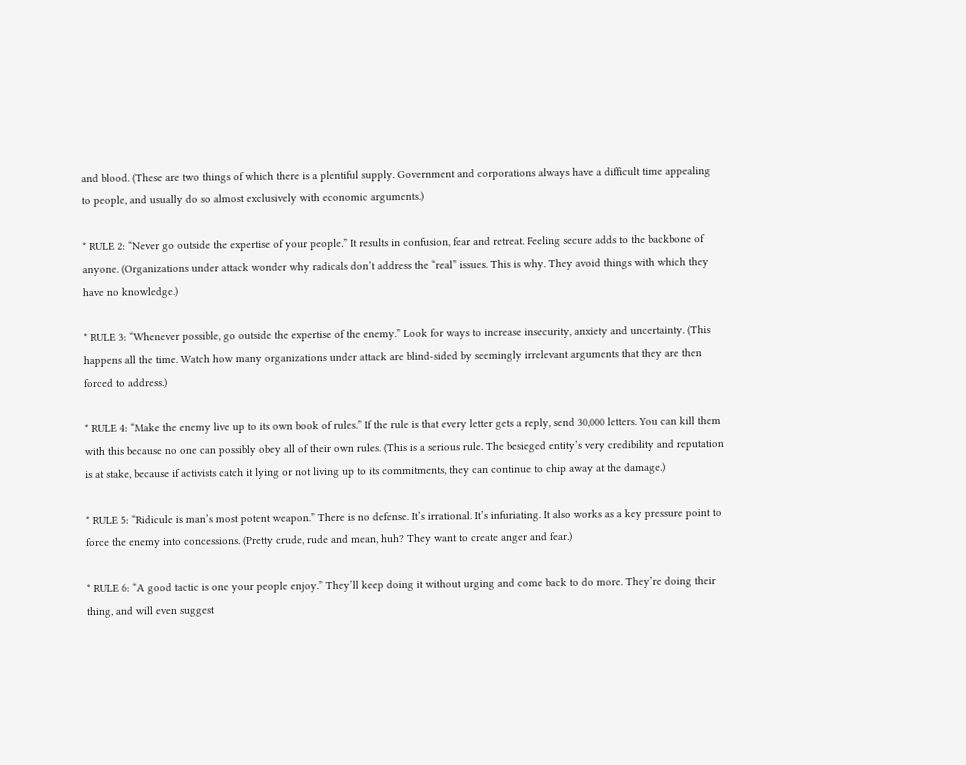and blood. (These are two things of which there is a plentiful supply. Government and corporations always have a difficult time appealing to people, and usually do so almost exclusively with economic arguments.)

* RULE 2: “Never go outside the expertise of your people.” It results in confusion, fear and retreat. Feeling secure adds to the backbone of anyone. (Organizations under attack wonder why radicals don’t address the “real” issues. This is why. They avoid things with which they have no knowledge.)

* RULE 3: “Whenever possible, go outside the expertise of the enemy.” Look for ways to increase insecurity, anxiety and uncertainty. (This happens all the time. Watch how many organizations under attack are blind-sided by seemingly irrelevant arguments that they are then forced to address.)

* RULE 4: “Make the enemy live up to its own book of rules.” If the rule is that every letter gets a reply, send 30,000 letters. You can kill them with this because no one can possibly obey all of their own rules. (This is a serious rule. The besieged entity’s very credibility and reputation is at stake, because if activists catch it lying or not living up to its commitments, they can continue to chip away at the damage.)

* RULE 5: “Ridicule is man’s most potent weapon.” There is no defense. It’s irrational. It’s infuriating. It also works as a key pressure point to force the enemy into concessions. (Pretty crude, rude and mean, huh? They want to create anger and fear.)

* RULE 6: “A good tactic is one your people enjoy.” They’ll keep doing it without urging and come back to do more. They’re doing their thing, and will even suggest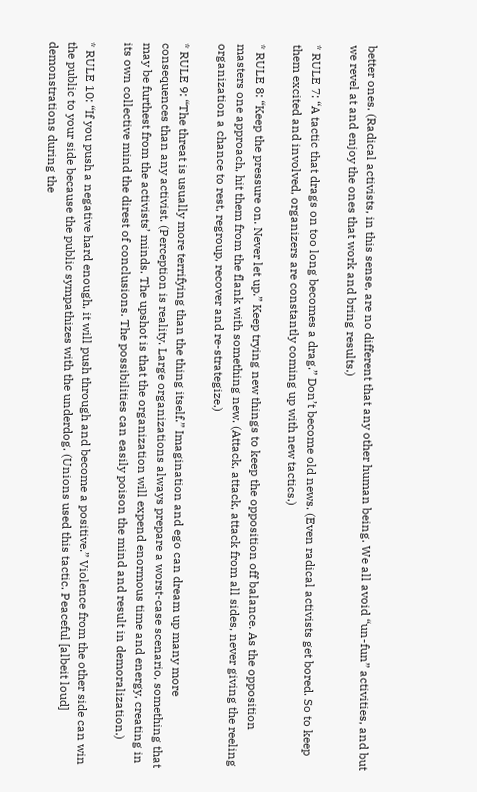better ones. (Radical activists, in this sense, are no different that any other human being. We all avoid “un-fun” activities, and but we revel at and enjoy the ones that work and bring results.)

* RULE 7: “A tactic that drags on too long becomes a drag.” Don’t become old news. (Even radical activists get bored. So to keep them excited and involved, organizers are constantly coming up with new tactics.)

* RULE 8: “Keep the pressure on. Never let up.” Keep trying new things to keep the opposition off balance. As the opposition masters one approach, hit them from the flank with something new. (Attack, attack, attack from all sides, never giving the reeling organization a chance to rest, regroup, recover and re-strategize.)

* RULE 9: “The threat is usually more terrifying than the thing itself.” Imagination and ego can dream up many more consequences than any activist. (Perception is reality. Large organizations always prepare a worst-case scenario, something that may be furthest from the activists’ minds. The upshot is that the organization will expend enormous time and energy, creating in its own collective mind the direst of conclusions. The possibilities can easily poison the mind and result in demoralization.)

* RULE 10: “If you push a negative hard enough, it will push through and become a positive.” Violence from the other side can win the public to your side because the public sympathizes with the underdog. (Unions used this tactic. Peaceful [albeit loud] demonstrations during the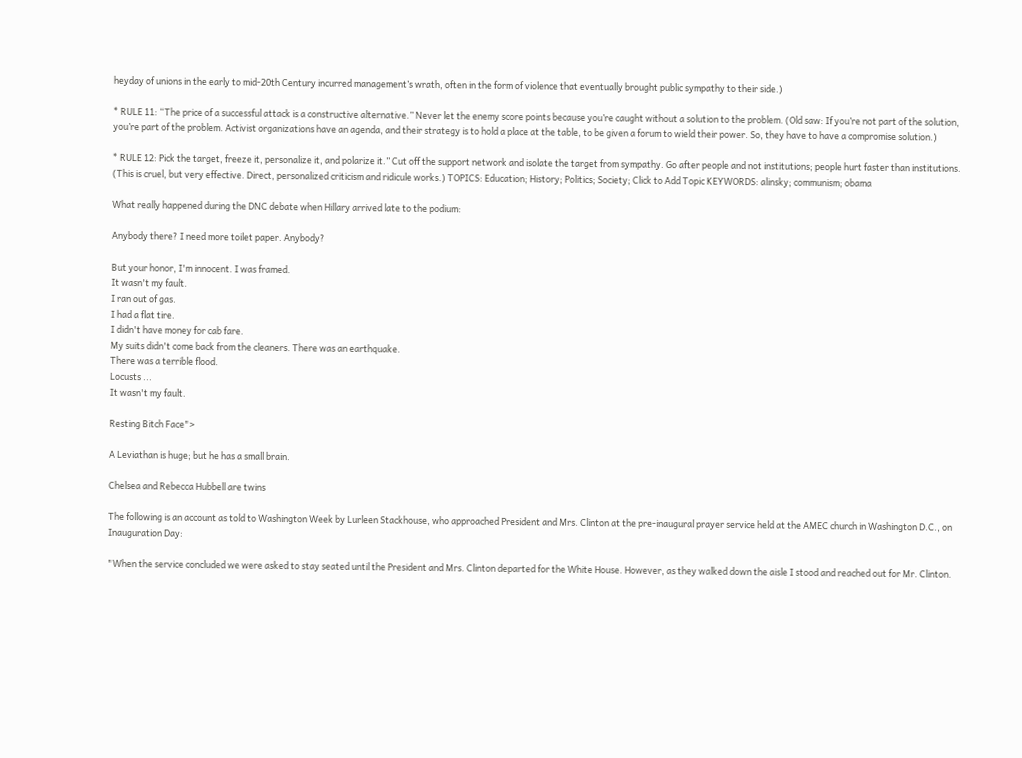heyday of unions in the early to mid-20th Century incurred management’s wrath, often in the form of violence that eventually brought public sympathy to their side.)

* RULE 11: “The price of a successful attack is a constructive alternative.” Never let the enemy score points because you’re caught without a solution to the problem. (Old saw: If you’re not part of the solution, you’re part of the problem. Activist organizations have an agenda, and their strategy is to hold a place at the table, to be given a forum to wield their power. So, they have to have a compromise solution.)

* RULE 12: Pick the target, freeze it, personalize it, and polarize it.” Cut off the support network and isolate the target from sympathy. Go after people and not institutions; people hurt faster than institutions. (This is cruel, but very effective. Direct, personalized criticism and ridicule works.) TOPICS: Education; History; Politics; Society; Click to Add Topic KEYWORDS: alinsky; communism; obama

What really happened during the DNC debate when Hillary arrived late to the podium:

Anybody there? I need more toilet paper. Anybody?

But your honor, I'm innocent. I was framed.
It wasn't my fault.
I ran out of gas.
I had a flat tire.
I didn't have money for cab fare.
My suits didn't come back from the cleaners. There was an earthquake.
There was a terrible flood.
Locusts ...
It wasn't my fault.

Resting Bitch Face">

A Leviathan is huge; but he has a small brain.

Chelsea and Rebecca Hubbell are twins

The following is an account as told to Washington Week by Lurleen Stackhouse, who approached President and Mrs. Clinton at the pre-inaugural prayer service held at the AMEC church in Washington D.C., on Inauguration Day:

"When the service concluded we were asked to stay seated until the President and Mrs. Clinton departed for the White House. However, as they walked down the aisle I stood and reached out for Mr. Clinton.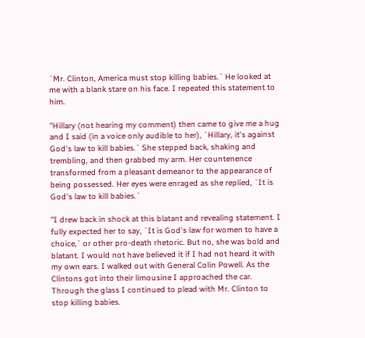`Mr. Clinton, America must stop killing babies.` He looked at me with a blank stare on his face. I repeated this statement to him.

"Hillary (not hearing my comment) then came to give me a hug and I said (in a voice only audible to her), `Hillary, it's against God's law to kill babies.` She stepped back, shaking and trembling, and then grabbed my arm. Her countenence transformed from a pleasant demeanor to the appearance of being possessed. Her eyes were enraged as she replied, `It is God's law to kill babies.`

"I drew back in shock at this blatant and revealing statement. I fully expected her to say, `It is God's law for women to have a choice,` or other pro-death rhetoric. But no, she was bold and blatant. I would not have believed it if I had not heard it with my own ears. I walked out with General Colin Powell. As the Clintons got into their limousine I approached the car. Through the glass I continued to plead with Mr. Clinton to stop killing babies.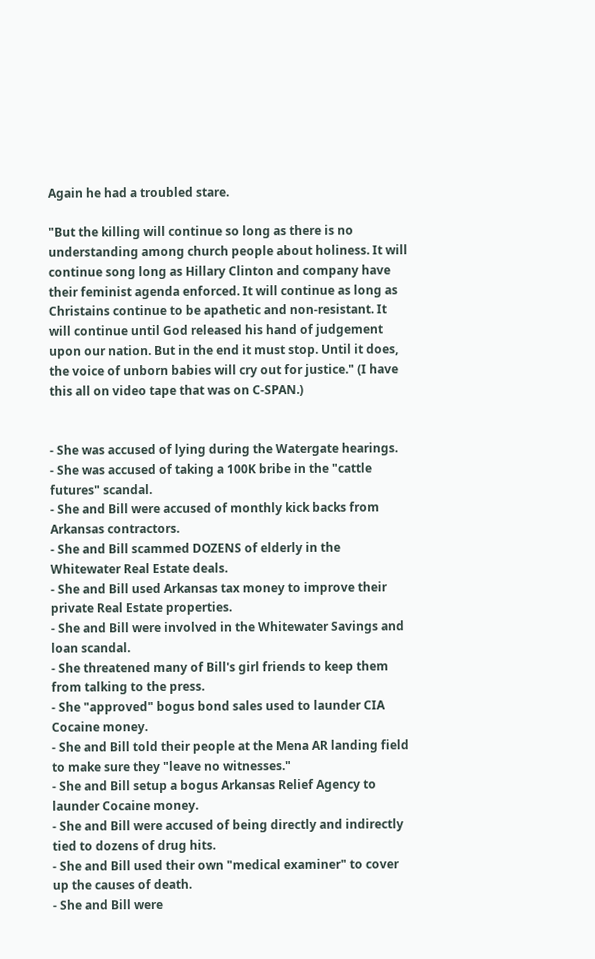Again he had a troubled stare.

"But the killing will continue so long as there is no understanding among church people about holiness. It will continue song long as Hillary Clinton and company have their feminist agenda enforced. It will continue as long as Christains continue to be apathetic and non-resistant. It will continue until God released his hand of judgement upon our nation. But in the end it must stop. Until it does, the voice of unborn babies will cry out for justice." (I have this all on video tape that was on C-SPAN.)


- She was accused of lying during the Watergate hearings.
- She was accused of taking a 100K bribe in the "cattle futures" scandal.
- She and Bill were accused of monthly kick backs from Arkansas contractors.
- She and Bill scammed DOZENS of elderly in the Whitewater Real Estate deals.
- She and Bill used Arkansas tax money to improve their private Real Estate properties.
- She and Bill were involved in the Whitewater Savings and loan scandal.
- She threatened many of Bill's girl friends to keep them from talking to the press.
- She "approved" bogus bond sales used to launder CIA Cocaine money.
- She and Bill told their people at the Mena AR landing field to make sure they "leave no witnesses."
- She and Bill setup a bogus Arkansas Relief Agency to launder Cocaine money.
- She and Bill were accused of being directly and indirectly tied to dozens of drug hits.
- She and Bill used their own "medical examiner" to cover up the causes of death.
- She and Bill were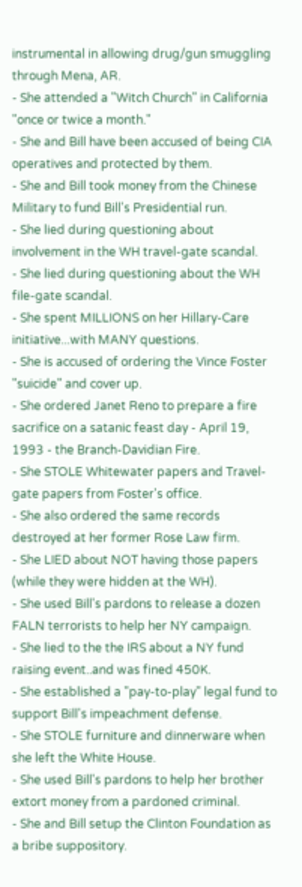instrumental in allowing drug/gun smuggling through Mena, AR.
- She attended a "Witch Church" in California "once or twice a month."
- She and Bill have been accused of being CIA operatives and protected by them.
- She and Bill took money from the Chinese Military to fund Bill's Presidential run.
- She lied during questioning about involvement in the WH travel-gate scandal.
- She lied during questioning about the WH file-gate scandal.
- She spent MILLIONS on her Hillary-Care initiative...with MANY questions.
- She is accused of ordering the Vince Foster "suicide" and cover up.
- She ordered Janet Reno to prepare a fire sacrifice on a satanic feast day - April 19, 1993 - the Branch-Davidian Fire.
- She STOLE Whitewater papers and Travel-gate papers from Foster's office.
- She also ordered the same records destroyed at her former Rose Law firm.
- She LIED about NOT having those papers (while they were hidden at the WH).
- She used Bill's pardons to release a dozen FALN terrorists to help her NY campaign.
- She lied to the the IRS about a NY fund raising event..and was fined 450K.
- She established a "pay-to-play" legal fund to support Bill's impeachment defense.
- She STOLE furniture and dinnerware when she left the White House.
- She used Bill's pardons to help her brother extort money from a pardoned criminal.
- She and Bill setup the Clinton Foundation as a bribe suppository.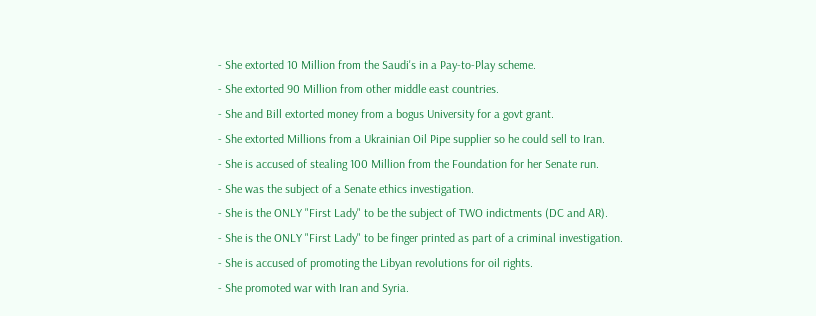- She extorted 10 Million from the Saudi's in a Pay-to-Play scheme.
- She extorted 90 Million from other middle east countries.
- She and Bill extorted money from a bogus University for a govt grant.
- She extorted Millions from a Ukrainian Oil Pipe supplier so he could sell to Iran.
- She is accused of stealing 100 Million from the Foundation for her Senate run.
- She was the subject of a Senate ethics investigation.
- She is the ONLY "First Lady" to be the subject of TWO indictments (DC and AR).
- She is the ONLY "First Lady" to be finger printed as part of a criminal investigation.
- She is accused of promoting the Libyan revolutions for oil rights.
- She promoted war with Iran and Syria.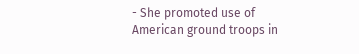- She promoted use of American ground troops in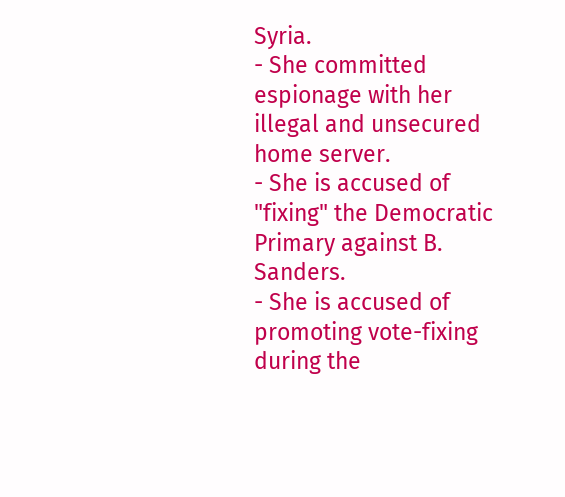Syria.
- She committed espionage with her illegal and unsecured home server.
- She is accused of "fixing" the Democratic Primary against B. Sanders.
- She is accused of promoting vote-fixing during the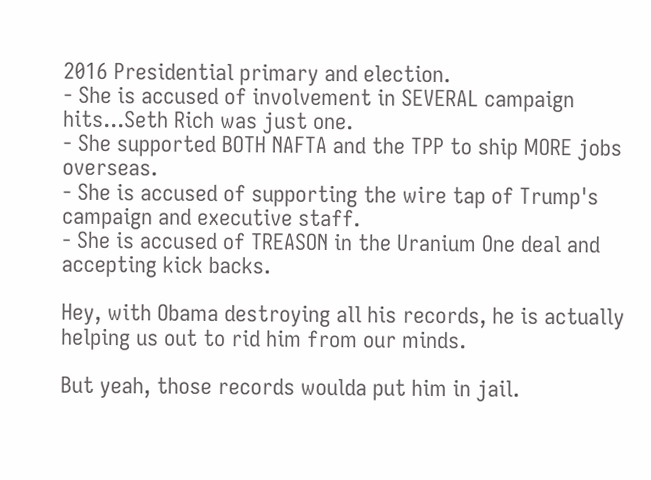2016 Presidential primary and election.
- She is accused of involvement in SEVERAL campaign hits...Seth Rich was just one.
- She supported BOTH NAFTA and the TPP to ship MORE jobs overseas.
- She is accused of supporting the wire tap of Trump's campaign and executive staff.
- She is accused of TREASON in the Uranium One deal and accepting kick backs.

Hey, with Obama destroying all his records, he is actually helping us out to rid him from our minds.

But yeah, those records woulda put him in jail.